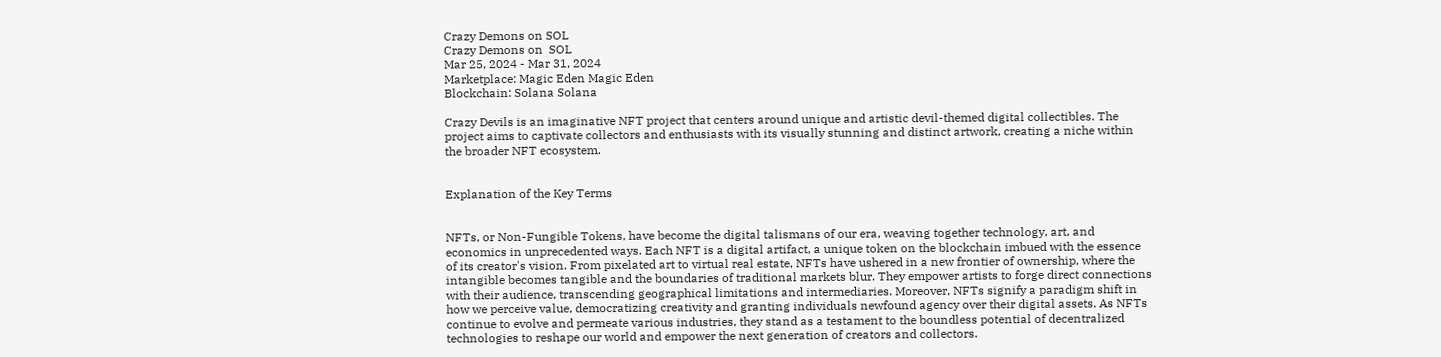Crazy Demons on SOL
Crazy Demons on  SOL
Mar 25, 2024 - Mar 31, 2024
Marketplace: Magic Eden Magic Eden
Blockchain: Solana Solana

Crazy Devils is an imaginative NFT project that centers around unique and artistic devil-themed digital collectibles. The project aims to captivate collectors and enthusiasts with its visually stunning and distinct artwork, creating a niche within the broader NFT ecosystem.


Explanation of the Key Terms


NFTs, or Non-Fungible Tokens, have become the digital talismans of our era, weaving together technology, art, and economics in unprecedented ways. Each NFT is a digital artifact, a unique token on the blockchain imbued with the essence of its creator's vision. From pixelated art to virtual real estate, NFTs have ushered in a new frontier of ownership, where the intangible becomes tangible and the boundaries of traditional markets blur. They empower artists to forge direct connections with their audience, transcending geographical limitations and intermediaries. Moreover, NFTs signify a paradigm shift in how we perceive value, democratizing creativity and granting individuals newfound agency over their digital assets. As NFTs continue to evolve and permeate various industries, they stand as a testament to the boundless potential of decentralized technologies to reshape our world and empower the next generation of creators and collectors.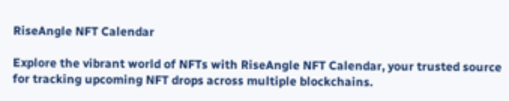RiseAngle NFT Calendar

Explore the vibrant world of NFTs with RiseAngle NFT Calendar, your trusted source for tracking upcoming NFT drops across multiple blockchains.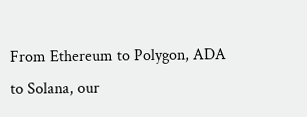From Ethereum to Polygon, ADA to Solana, our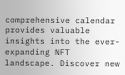comprehensive calendar provides valuable insights into the ever-expanding NFT landscape. Discover new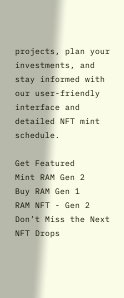projects, plan your investments, and stay informed with our user-friendly interface and detailed NFT mint schedule.

Get Featured
Mint RAM Gen 2
Buy RAM Gen 1
RAM NFT - Gen 2
Don’t Miss the Next NFT Drops